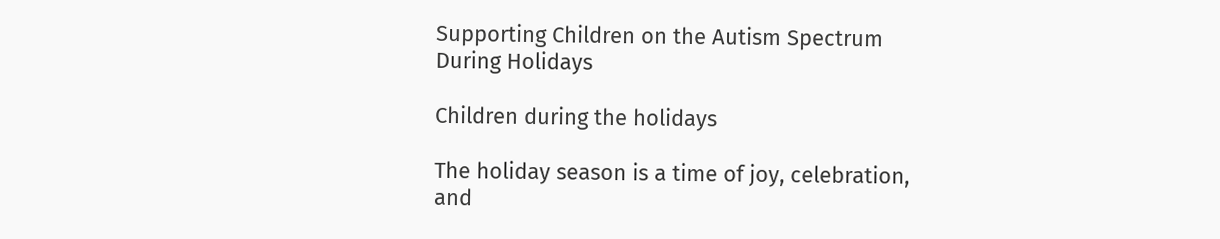Supporting Children on the Autism Spectrum During Holidays

Children during the holidays

The holiday season is a time of joy, celebration, and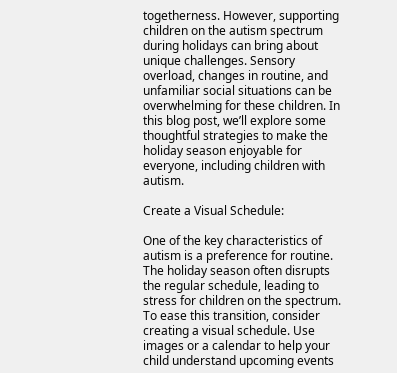togetherness. However, supporting children on the autism spectrum during holidays can bring about unique challenges. Sensory overload, changes in routine, and unfamiliar social situations can be overwhelming for these children. In this blog post, we’ll explore some thoughtful strategies to make the holiday season enjoyable for everyone, including children with autism.

Create a Visual Schedule:

One of the key characteristics of autism is a preference for routine. The holiday season often disrupts the regular schedule, leading to stress for children on the spectrum. To ease this transition, consider creating a visual schedule. Use images or a calendar to help your child understand upcoming events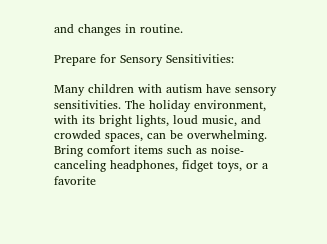and changes in routine.

Prepare for Sensory Sensitivities:

Many children with autism have sensory sensitivities. The holiday environment, with its bright lights, loud music, and crowded spaces, can be overwhelming. Bring comfort items such as noise-canceling headphones, fidget toys, or a favorite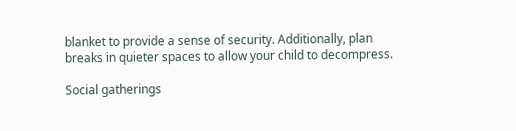blanket to provide a sense of security. Additionally, plan breaks in quieter spaces to allow your child to decompress.

Social gatherings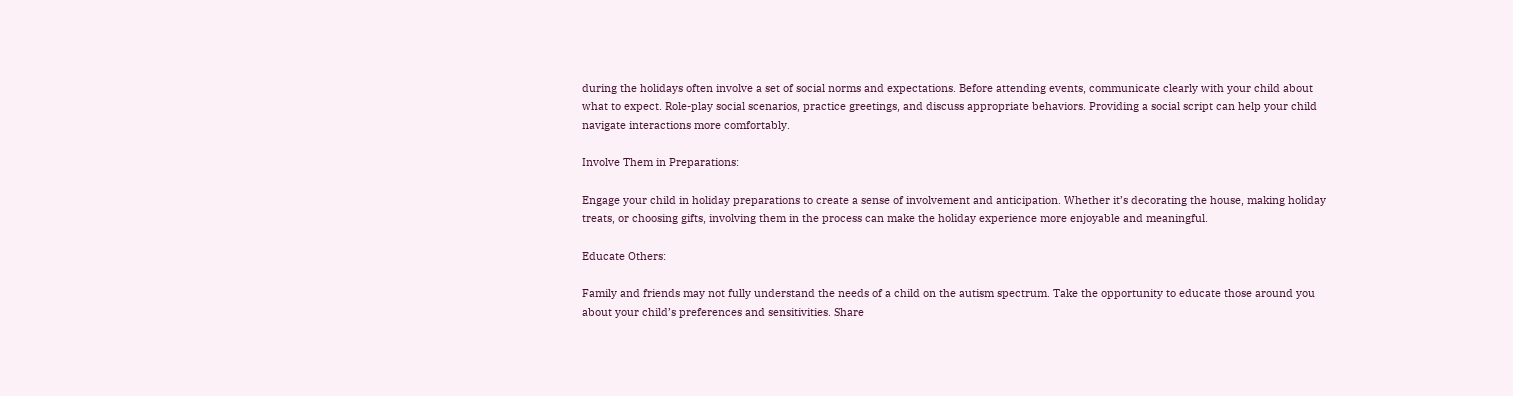during the holidays often involve a set of social norms and expectations. Before attending events, communicate clearly with your child about what to expect. Role-play social scenarios, practice greetings, and discuss appropriate behaviors. Providing a social script can help your child navigate interactions more comfortably.

Involve Them in Preparations:

Engage your child in holiday preparations to create a sense of involvement and anticipation. Whether it’s decorating the house, making holiday treats, or choosing gifts, involving them in the process can make the holiday experience more enjoyable and meaningful.

Educate Others:

Family and friends may not fully understand the needs of a child on the autism spectrum. Take the opportunity to educate those around you about your child’s preferences and sensitivities. Share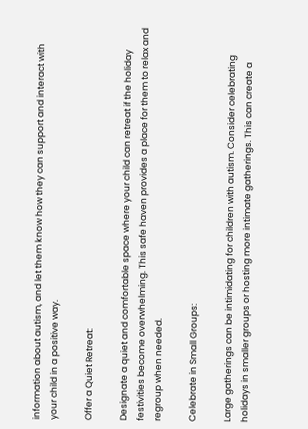information about autism, and let them know how they can support and interact with your child in a positive way.

Offer a Quiet Retreat:

Designate a quiet and comfortable space where your child can retreat if the holiday festivities become overwhelming. This safe haven provides a place for them to relax and regroup when needed.

Celebrate in Small Groups:

Large gatherings can be intimidating for children with autism. Consider celebrating holidays in smaller groups or hosting more intimate gatherings. This can create a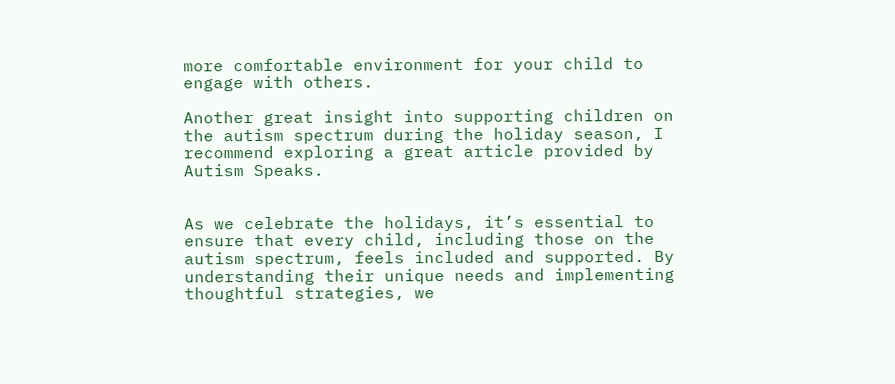more comfortable environment for your child to engage with others.

Another great insight into supporting children on the autism spectrum during the holiday season, I recommend exploring a great article provided by Autism Speaks.


As we celebrate the holidays, it’s essential to ensure that every child, including those on the autism spectrum, feels included and supported. By understanding their unique needs and implementing thoughtful strategies, we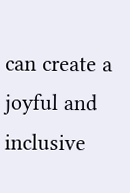can create a joyful and inclusive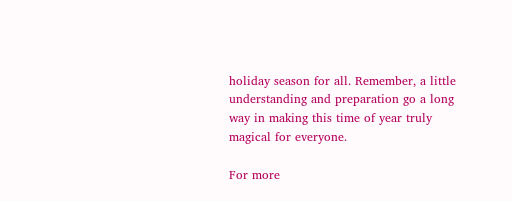holiday season for all. Remember, a little understanding and preparation go a long way in making this time of year truly magical for everyone.

For more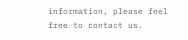information, please feel free to contact us.